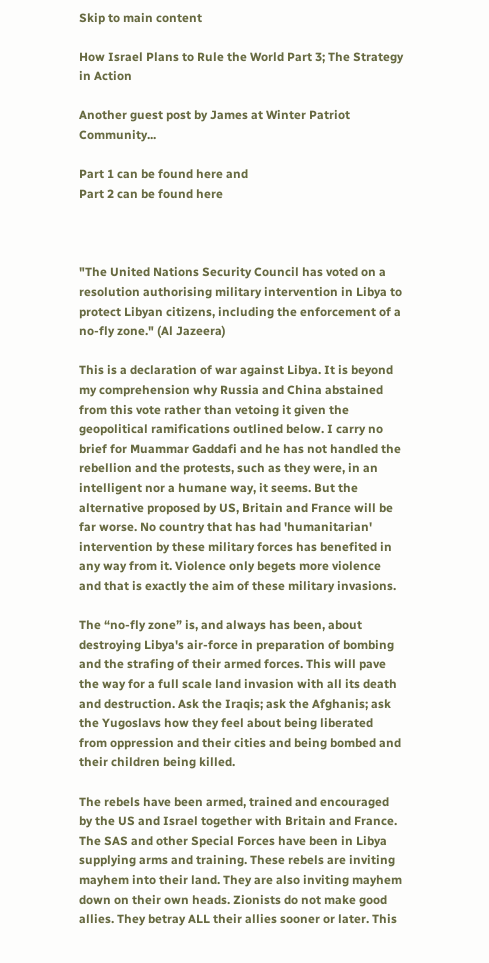Skip to main content

How Israel Plans to Rule the World Part 3; The Strategy in Action

Another guest post by James at Winter Patriot Community...

Part 1 can be found here and
Part 2 can be found here



"The United Nations Security Council has voted on a resolution authorising military intervention in Libya to protect Libyan citizens, including the enforcement of a no-fly zone." (Al Jazeera)

This is a declaration of war against Libya. It is beyond my comprehension why Russia and China abstained from this vote rather than vetoing it given the geopolitical ramifications outlined below. I carry no brief for Muammar Gaddafi and he has not handled the rebellion and the protests, such as they were, in an intelligent nor a humane way, it seems. But the alternative proposed by US, Britain and France will be far worse. No country that has had 'humanitarian' intervention by these military forces has benefited in any way from it. Violence only begets more violence and that is exactly the aim of these military invasions.

The “no-fly zone” is, and always has been, about destroying Libya's air-force in preparation of bombing and the strafing of their armed forces. This will pave the way for a full scale land invasion with all its death and destruction. Ask the Iraqis; ask the Afghanis; ask the Yugoslavs how they feel about being liberated from oppression and their cities and being bombed and their children being killed.

The rebels have been armed, trained and encouraged by the US and Israel together with Britain and France. The SAS and other Special Forces have been in Libya supplying arms and training. These rebels are inviting mayhem into their land. They are also inviting mayhem down on their own heads. Zionists do not make good allies. They betray ALL their allies sooner or later. This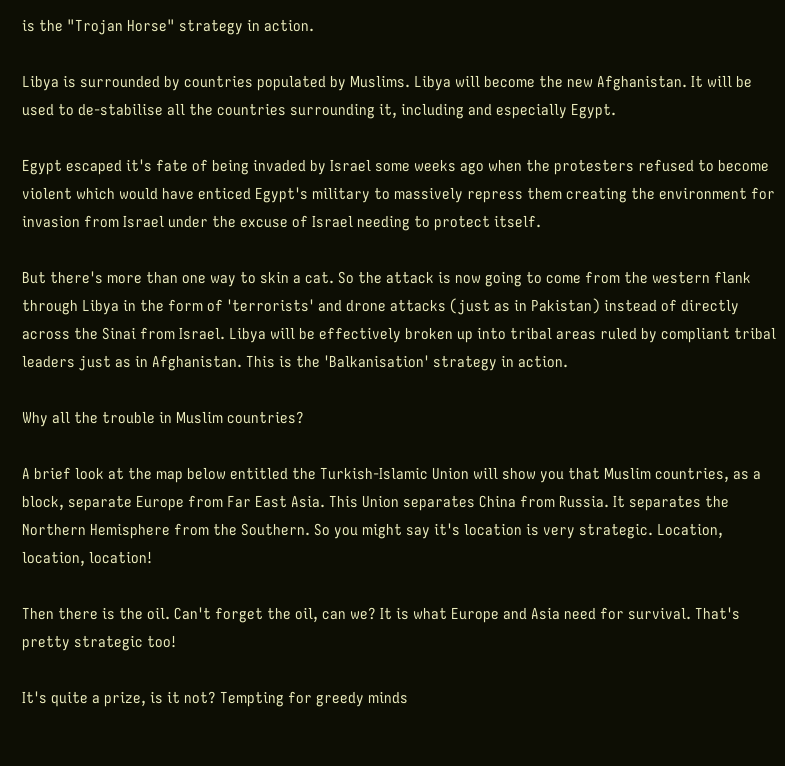is the "Trojan Horse" strategy in action.

Libya is surrounded by countries populated by Muslims. Libya will become the new Afghanistan. It will be used to de-stabilise all the countries surrounding it, including and especially Egypt.

Egypt escaped it's fate of being invaded by Israel some weeks ago when the protesters refused to become violent which would have enticed Egypt's military to massively repress them creating the environment for invasion from Israel under the excuse of Israel needing to protect itself.

But there's more than one way to skin a cat. So the attack is now going to come from the western flank through Libya in the form of 'terrorists' and drone attacks (just as in Pakistan) instead of directly across the Sinai from Israel. Libya will be effectively broken up into tribal areas ruled by compliant tribal leaders just as in Afghanistan. This is the 'Balkanisation' strategy in action.

Why all the trouble in Muslim countries?

A brief look at the map below entitled the Turkish-Islamic Union will show you that Muslim countries, as a block, separate Europe from Far East Asia. This Union separates China from Russia. It separates the Northern Hemisphere from the Southern. So you might say it's location is very strategic. Location, location, location!

Then there is the oil. Can't forget the oil, can we? It is what Europe and Asia need for survival. That's pretty strategic too!

It's quite a prize, is it not? Tempting for greedy minds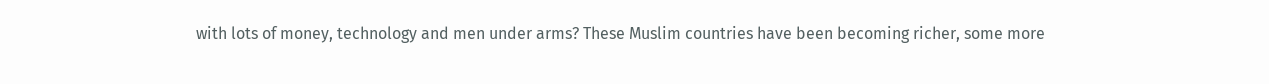with lots of money, technology and men under arms? These Muslim countries have been becoming richer, some more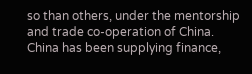so than others, under the mentorship and trade co-operation of China. China has been supplying finance,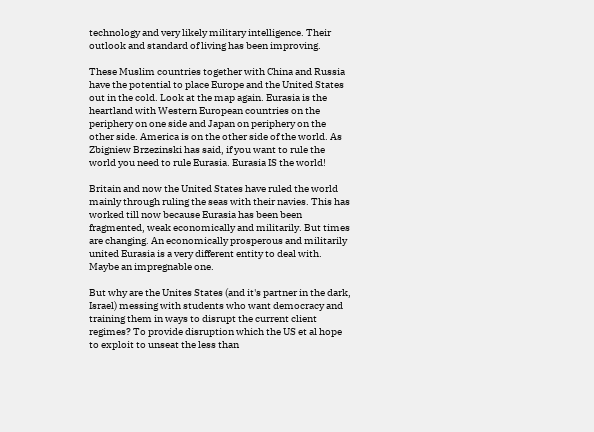technology and very likely military intelligence. Their outlook and standard of living has been improving.

These Muslim countries together with China and Russia have the potential to place Europe and the United States out in the cold. Look at the map again. Eurasia is the heartland with Western European countries on the periphery on one side and Japan on periphery on the other side. America is on the other side of the world. As Zbigniew Brzezinski has said, if you want to rule the world you need to rule Eurasia. Eurasia IS the world!

Britain and now the United States have ruled the world mainly through ruling the seas with their navies. This has worked till now because Eurasia has been been fragmented, weak economically and militarily. But times are changing. An economically prosperous and militarily united Eurasia is a very different entity to deal with. Maybe an impregnable one.

But why are the Unites States (and it's partner in the dark, Israel) messing with students who want democracy and training them in ways to disrupt the current client regimes? To provide disruption which the US et al hope to exploit to unseat the less than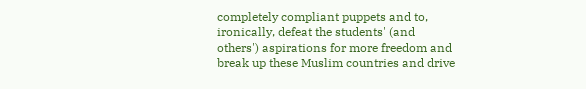completely compliant puppets and to, ironically, defeat the students' (and others') aspirations for more freedom and break up these Muslim countries and drive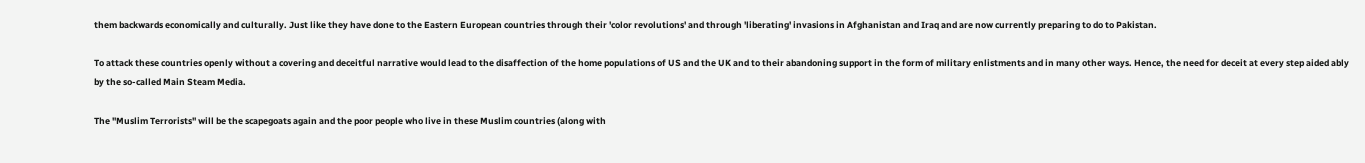them backwards economically and culturally. Just like they have done to the Eastern European countries through their 'color revolutions' and through 'liberating' invasions in Afghanistan and Iraq and are now currently preparing to do to Pakistan.

To attack these countries openly without a covering and deceitful narrative would lead to the disaffection of the home populations of US and the UK and to their abandoning support in the form of military enlistments and in many other ways. Hence, the need for deceit at every step aided ably by the so-called Main Steam Media.

The "Muslim Terrorists" will be the scapegoats again and the poor people who live in these Muslim countries (along with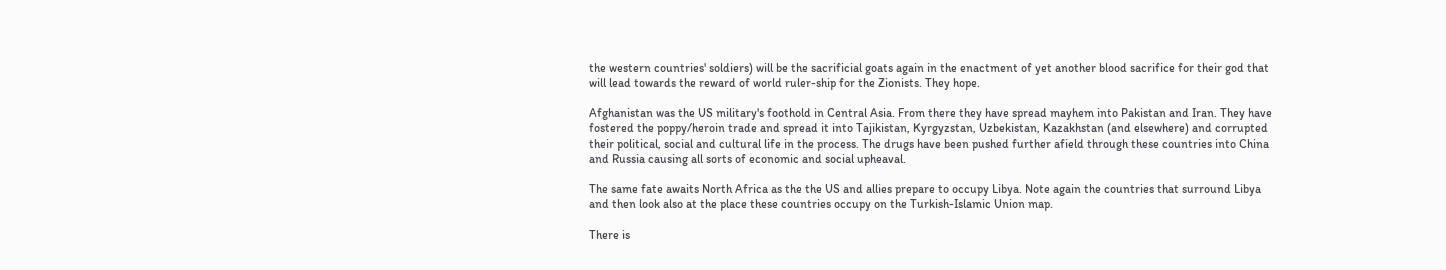the western countries' soldiers) will be the sacrificial goats again in the enactment of yet another blood sacrifice for their god that will lead towards the reward of world ruler-ship for the Zionists. They hope.

Afghanistan was the US military's foothold in Central Asia. From there they have spread mayhem into Pakistan and Iran. They have fostered the poppy/heroin trade and spread it into Tajikistan, Kyrgyzstan, Uzbekistan, Kazakhstan (and elsewhere) and corrupted their political, social and cultural life in the process. The drugs have been pushed further afield through these countries into China and Russia causing all sorts of economic and social upheaval.

The same fate awaits North Africa as the the US and allies prepare to occupy Libya. Note again the countries that surround Libya and then look also at the place these countries occupy on the Turkish-Islamic Union map.

There is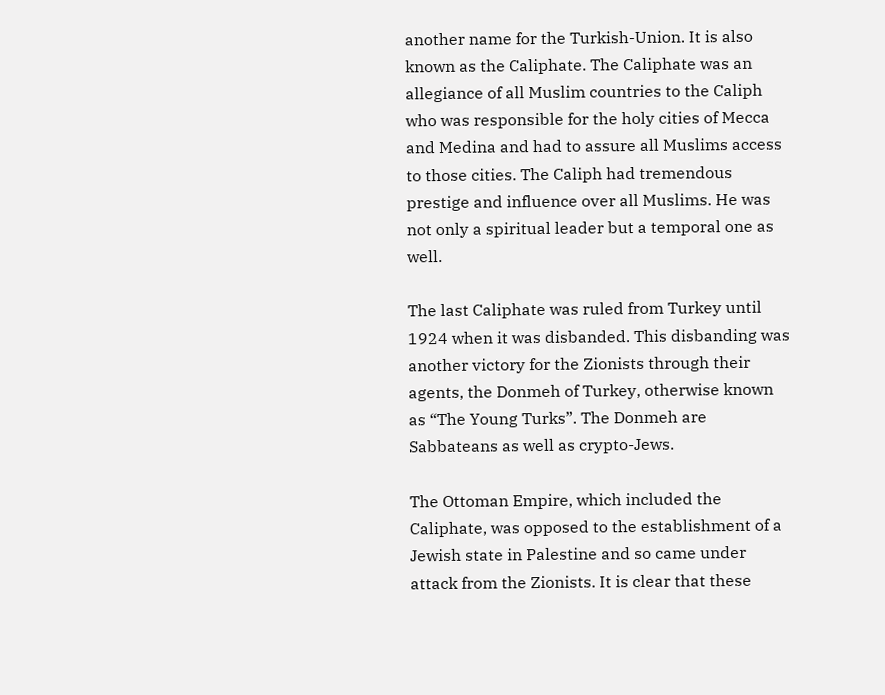another name for the Turkish-Union. It is also known as the Caliphate. The Caliphate was an allegiance of all Muslim countries to the Caliph who was responsible for the holy cities of Mecca and Medina and had to assure all Muslims access to those cities. The Caliph had tremendous prestige and influence over all Muslims. He was not only a spiritual leader but a temporal one as well.

The last Caliphate was ruled from Turkey until 1924 when it was disbanded. This disbanding was another victory for the Zionists through their agents, the Donmeh of Turkey, otherwise known as “The Young Turks”. The Donmeh are Sabbateans as well as crypto-Jews.

The Ottoman Empire, which included the Caliphate, was opposed to the establishment of a Jewish state in Palestine and so came under attack from the Zionists. It is clear that these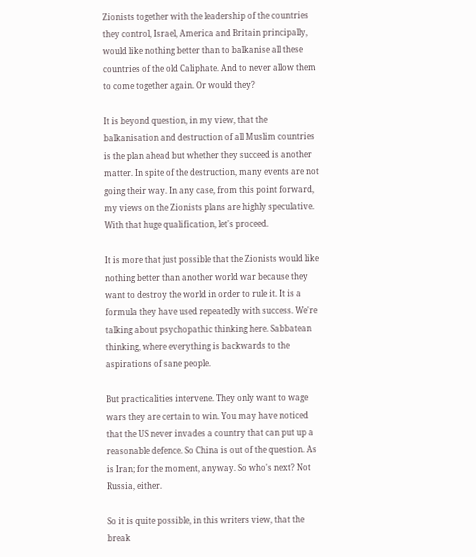Zionists together with the leadership of the countries they control, Israel, America and Britain principally, would like nothing better than to balkanise all these countries of the old Caliphate. And to never allow them to come together again. Or would they?

It is beyond question, in my view, that the balkanisation and destruction of all Muslim countries is the plan ahead but whether they succeed is another matter. In spite of the destruction, many events are not going their way. In any case, from this point forward, my views on the Zionists plans are highly speculative. With that huge qualification, let's proceed.

It is more that just possible that the Zionists would like nothing better than another world war because they want to destroy the world in order to rule it. It is a formula they have used repeatedly with success. We're talking about psychopathic thinking here. Sabbatean thinking, where everything is backwards to the aspirations of sane people.

But practicalities intervene. They only want to wage wars they are certain to win. You may have noticed that the US never invades a country that can put up a reasonable defence. So China is out of the question. As is Iran; for the moment, anyway. So who's next? Not Russia, either.

So it is quite possible, in this writers view, that the break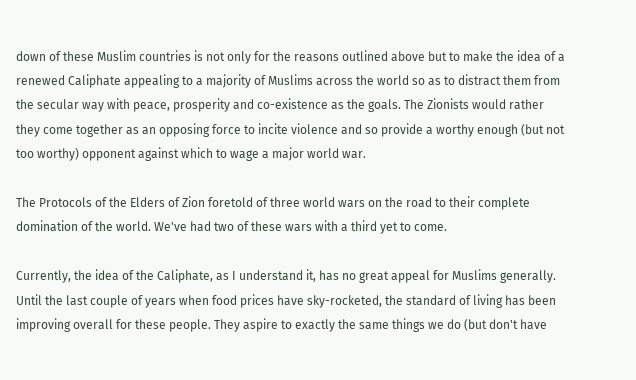down of these Muslim countries is not only for the reasons outlined above but to make the idea of a renewed Caliphate appealing to a majority of Muslims across the world so as to distract them from the secular way with peace, prosperity and co-existence as the goals. The Zionists would rather they come together as an opposing force to incite violence and so provide a worthy enough (but not too worthy) opponent against which to wage a major world war.

The Protocols of the Elders of Zion foretold of three world wars on the road to their complete domination of the world. We've had two of these wars with a third yet to come.

Currently, the idea of the Caliphate, as I understand it, has no great appeal for Muslims generally. Until the last couple of years when food prices have sky-rocketed, the standard of living has been improving overall for these people. They aspire to exactly the same things we do (but don't have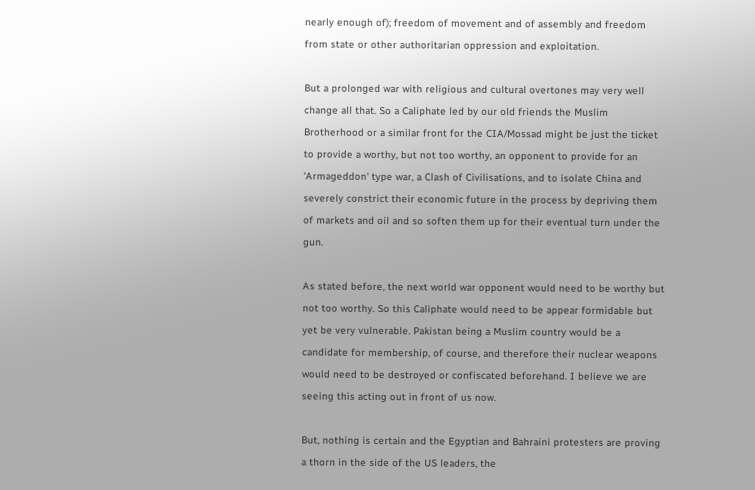nearly enough of); freedom of movement and of assembly and freedom from state or other authoritarian oppression and exploitation.

But a prolonged war with religious and cultural overtones may very well change all that. So a Caliphate led by our old friends the Muslim Brotherhood or a similar front for the CIA/Mossad might be just the ticket to provide a worthy, but not too worthy, an opponent to provide for an 'Armageddon' type war, a Clash of Civilisations, and to isolate China and severely constrict their economic future in the process by depriving them of markets and oil and so soften them up for their eventual turn under the gun.

As stated before, the next world war opponent would need to be worthy but not too worthy. So this Caliphate would need to be appear formidable but yet be very vulnerable. Pakistan being a Muslim country would be a candidate for membership, of course, and therefore their nuclear weapons would need to be destroyed or confiscated beforehand. I believe we are seeing this acting out in front of us now.

But, nothing is certain and the Egyptian and Bahraini protesters are proving a thorn in the side of the US leaders, the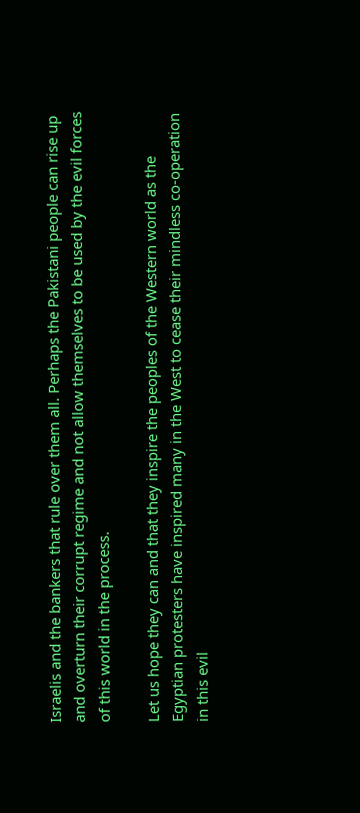Israelis and the bankers that rule over them all. Perhaps the Pakistani people can rise up and overturn their corrupt regime and not allow themselves to be used by the evil forces of this world in the process.

Let us hope they can and that they inspire the peoples of the Western world as the Egyptian protesters have inspired many in the West to cease their mindless co-operation in this evil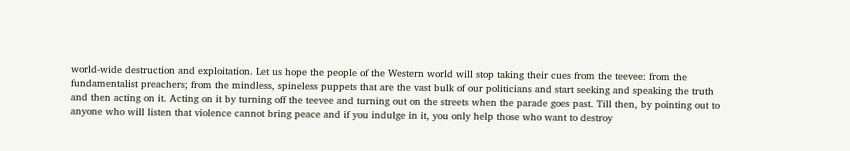world-wide destruction and exploitation. Let us hope the people of the Western world will stop taking their cues from the teevee: from the fundamentalist preachers; from the mindless, spineless puppets that are the vast bulk of our politicians and start seeking and speaking the truth and then acting on it. Acting on it by turning off the teevee and turning out on the streets when the parade goes past. Till then, by pointing out to anyone who will listen that violence cannot bring peace and if you indulge in it, you only help those who want to destroy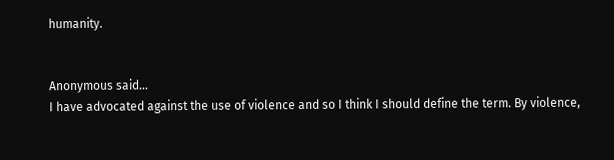humanity.


Anonymous said…
I have advocated against the use of violence and so I think I should define the term. By violence,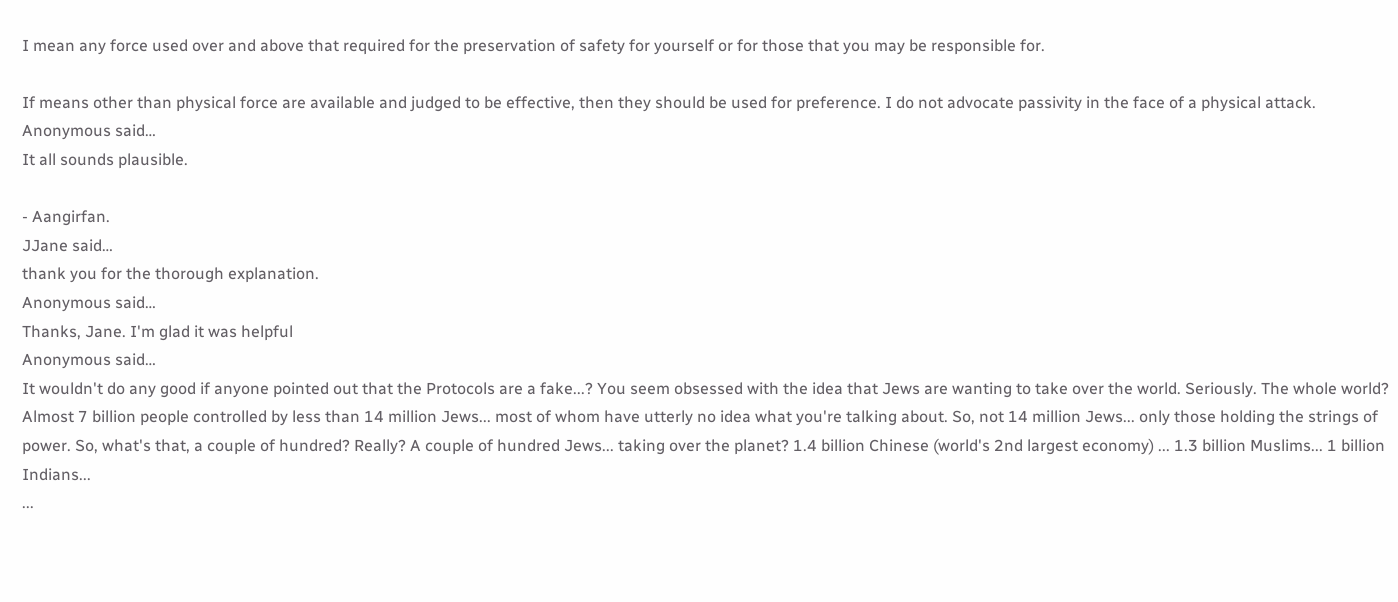I mean any force used over and above that required for the preservation of safety for yourself or for those that you may be responsible for.

If means other than physical force are available and judged to be effective, then they should be used for preference. I do not advocate passivity in the face of a physical attack.
Anonymous said…
It all sounds plausible.

- Aangirfan.
JJane said…
thank you for the thorough explanation.
Anonymous said…
Thanks, Jane. I'm glad it was helpful
Anonymous said…
It wouldn't do any good if anyone pointed out that the Protocols are a fake...? You seem obsessed with the idea that Jews are wanting to take over the world. Seriously. The whole world? Almost 7 billion people controlled by less than 14 million Jews... most of whom have utterly no idea what you're talking about. So, not 14 million Jews... only those holding the strings of power. So, what's that, a couple of hundred? Really? A couple of hundred Jews... taking over the planet? 1.4 billion Chinese (world's 2nd largest economy) ... 1.3 billion Muslims... 1 billion Indians...
...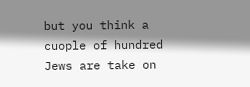but you think a cuople of hundred Jews are take on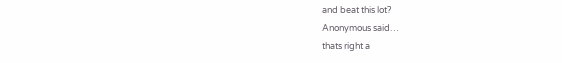and beat this lot?
Anonymous said…
thats right a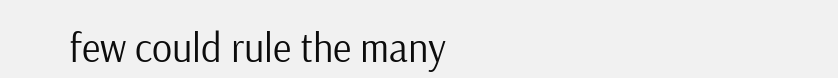few could rule the many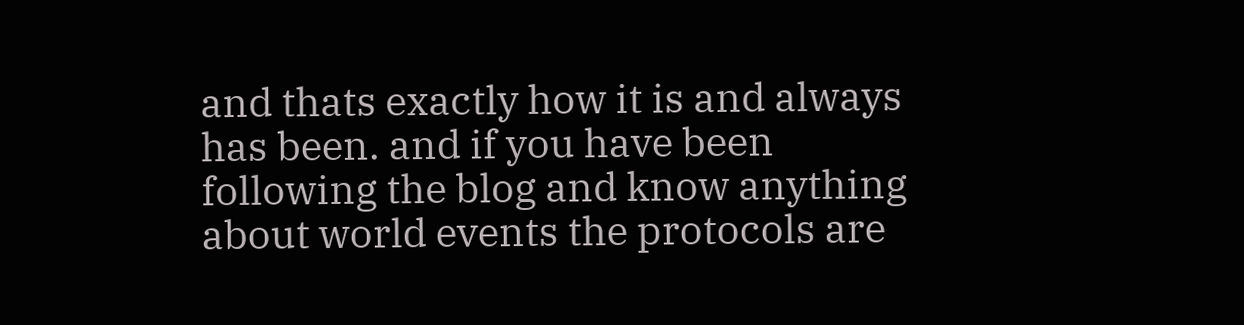and thats exactly how it is and always has been. and if you have been following the blog and know anything about world events the protocols are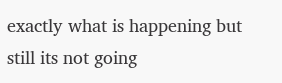exactly what is happening but still its not going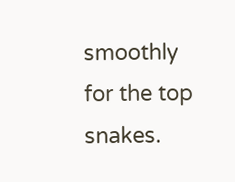smoothly for the top snakes.